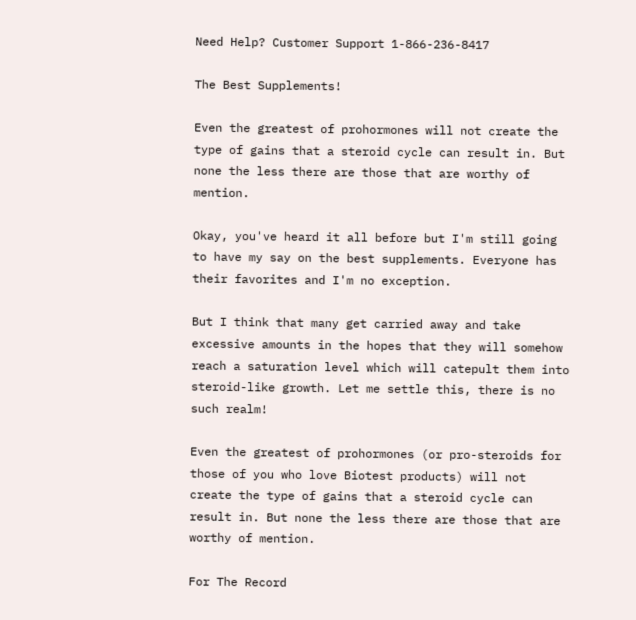Need Help? Customer Support 1-866-236-8417

The Best Supplements!

Even the greatest of prohormones will not create the type of gains that a steroid cycle can result in. But none the less there are those that are worthy of mention.

Okay, you've heard it all before but I'm still going to have my say on the best supplements. Everyone has their favorites and I'm no exception.

But I think that many get carried away and take excessive amounts in the hopes that they will somehow reach a saturation level which will catepult them into steroid-like growth. Let me settle this, there is no such realm!

Even the greatest of prohormones (or pro-steroids for those of you who love Biotest products) will not create the type of gains that a steroid cycle can result in. But none the less there are those that are worthy of mention.

For The Record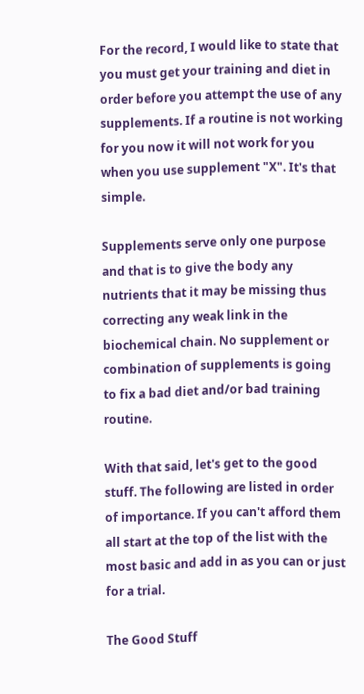For the record, I would like to state that you must get your training and diet in order before you attempt the use of any supplements. If a routine is not working for you now it will not work for you when you use supplement "X". It's that simple.

Supplements serve only one purpose and that is to give the body any nutrients that it may be missing thus correcting any weak link in the biochemical chain. No supplement or combination of supplements is going to fix a bad diet and/or bad training routine.

With that said, let's get to the good stuff. The following are listed in order of importance. If you can't afford them all start at the top of the list with the most basic and add in as you can or just for a trial.

The Good Stuff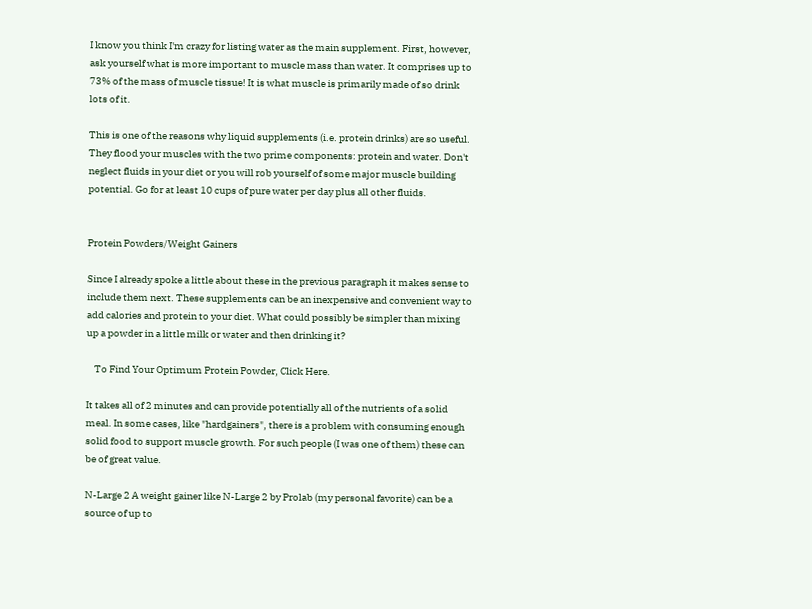I know you think I'm crazy for listing water as the main supplement. First, however, ask yourself what is more important to muscle mass than water. It comprises up to 73% of the mass of muscle tissue! It is what muscle is primarily made of so drink lots of it.

This is one of the reasons why liquid supplements (i.e. protein drinks) are so useful. They flood your muscles with the two prime components: protein and water. Don't neglect fluids in your diet or you will rob yourself of some major muscle building potential. Go for at least 10 cups of pure water per day plus all other fluids.


Protein Powders/Weight Gainers

Since I already spoke a little about these in the previous paragraph it makes sense to include them next. These supplements can be an inexpensive and convenient way to add calories and protein to your diet. What could possibly be simpler than mixing up a powder in a little milk or water and then drinking it?

    To Find Your Optimum Protein Powder, Click Here.

It takes all of 2 minutes and can provide potentially all of the nutrients of a solid meal. In some cases, like "hardgainers", there is a problem with consuming enough solid food to support muscle growth. For such people (I was one of them) these can be of great value.

N-Large 2 A weight gainer like N-Large 2 by Prolab (my personal favorite) can be a source of up to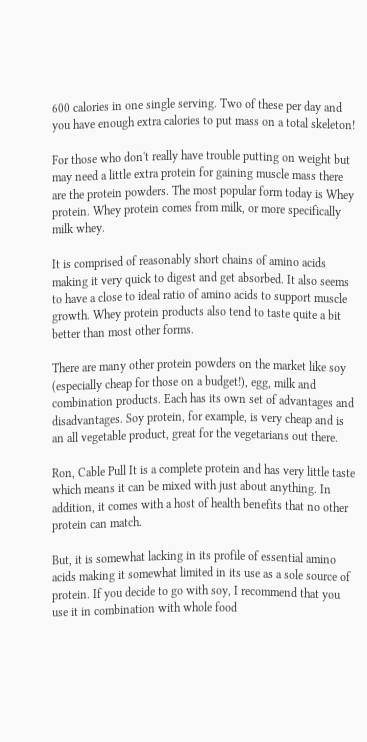600 calories in one single serving. Two of these per day and you have enough extra calories to put mass on a total skeleton!

For those who don't really have trouble putting on weight but may need a little extra protein for gaining muscle mass there are the protein powders. The most popular form today is Whey protein. Whey protein comes from milk, or more specifically milk whey.

It is comprised of reasonably short chains of amino acids making it very quick to digest and get absorbed. It also seems to have a close to ideal ratio of amino acids to support muscle growth. Whey protein products also tend to taste quite a bit better than most other forms.

There are many other protein powders on the market like soy (especially cheap for those on a budget!), egg, milk and combination products. Each has its own set of advantages and disadvantages. Soy protein, for example, is very cheap and is an all vegetable product, great for the vegetarians out there.

Ron, Cable Pull It is a complete protein and has very little taste which means it can be mixed with just about anything. In addition, it comes with a host of health benefits that no other protein can match.

But, it is somewhat lacking in its profile of essential amino acids making it somewhat limited in its use as a sole source of protein. If you decide to go with soy, I recommend that you use it in combination with whole food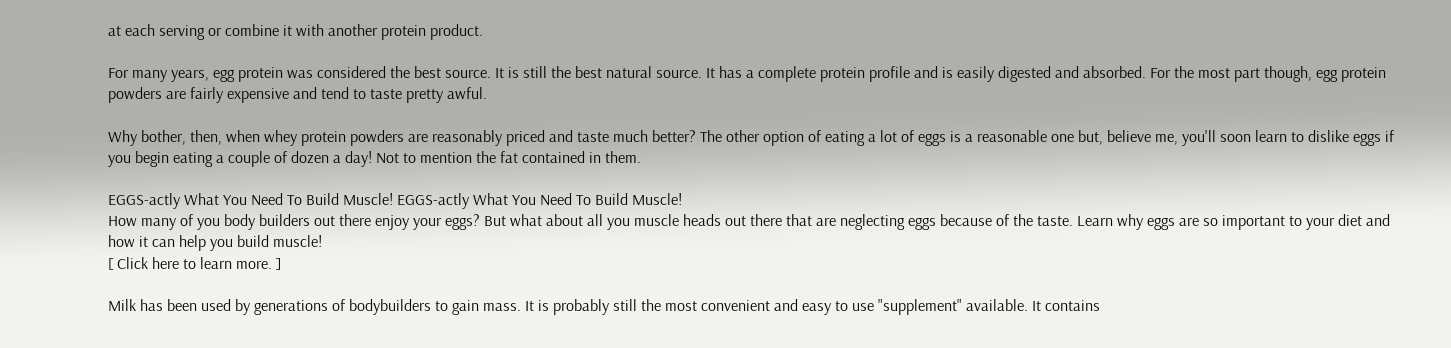at each serving or combine it with another protein product.

For many years, egg protein was considered the best source. It is still the best natural source. It has a complete protein profile and is easily digested and absorbed. For the most part though, egg protein powders are fairly expensive and tend to taste pretty awful.

Why bother, then, when whey protein powders are reasonably priced and taste much better? The other option of eating a lot of eggs is a reasonable one but, believe me, you'll soon learn to dislike eggs if you begin eating a couple of dozen a day! Not to mention the fat contained in them.

EGGS-actly What You Need To Build Muscle! EGGS-actly What You Need To Build Muscle!
How many of you body builders out there enjoy your eggs? But what about all you muscle heads out there that are neglecting eggs because of the taste. Learn why eggs are so important to your diet and how it can help you build muscle!
[ Click here to learn more. ]

Milk has been used by generations of bodybuilders to gain mass. It is probably still the most convenient and easy to use "supplement" available. It contains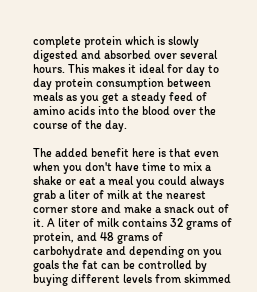complete protein which is slowly digested and absorbed over several hours. This makes it ideal for day to day protein consumption between meals as you get a steady feed of amino acids into the blood over the course of the day.

The added benefit here is that even when you don't have time to mix a shake or eat a meal you could always grab a liter of milk at the nearest corner store and make a snack out of it. A liter of milk contains 32 grams of protein, and 48 grams of carbohydrate and depending on you goals the fat can be controlled by buying different levels from skimmed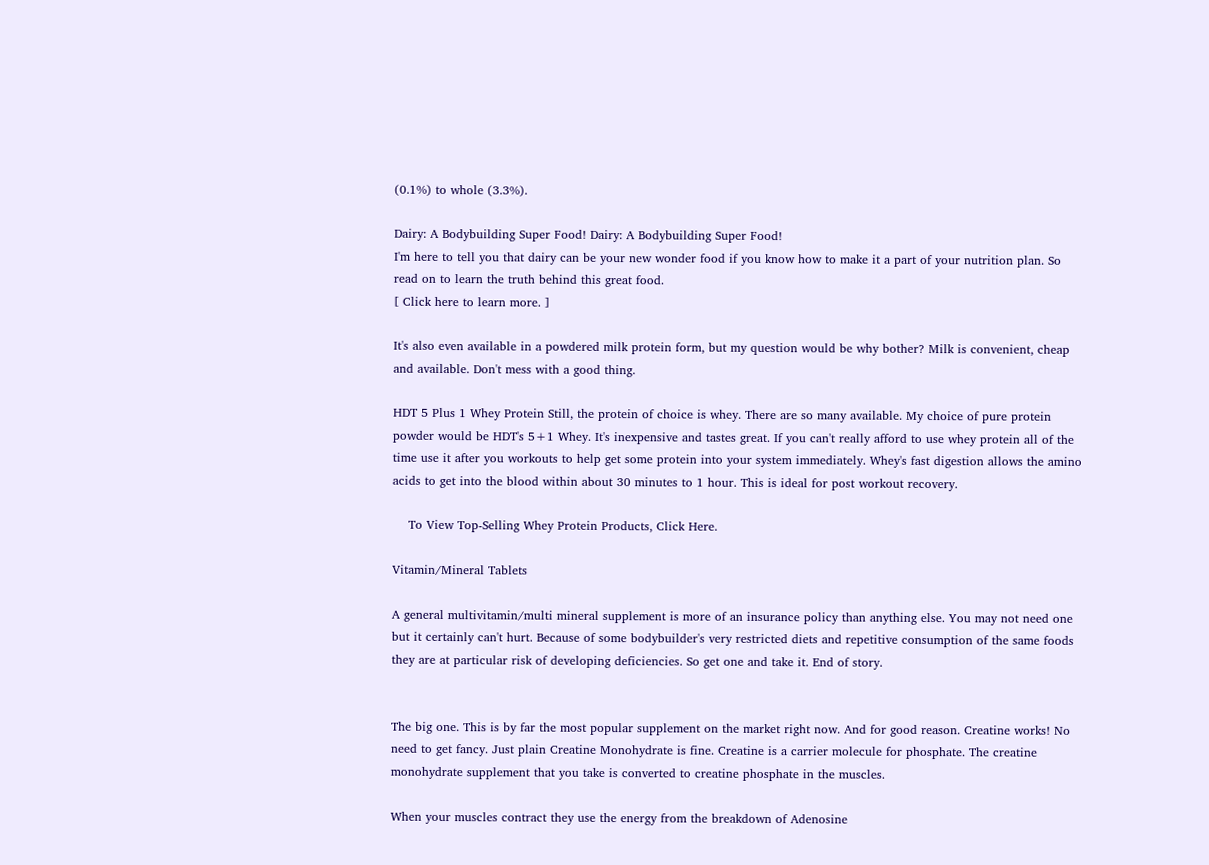(0.1%) to whole (3.3%).

Dairy: A Bodybuilding Super Food! Dairy: A Bodybuilding Super Food!
I'm here to tell you that dairy can be your new wonder food if you know how to make it a part of your nutrition plan. So read on to learn the truth behind this great food.
[ Click here to learn more. ]

It's also even available in a powdered milk protein form, but my question would be why bother? Milk is convenient, cheap and available. Don't mess with a good thing.

HDT 5 Plus 1 Whey Protein Still, the protein of choice is whey. There are so many available. My choice of pure protein powder would be HDT's 5+1 Whey. It's inexpensive and tastes great. If you can't really afford to use whey protein all of the time use it after you workouts to help get some protein into your system immediately. Whey's fast digestion allows the amino acids to get into the blood within about 30 minutes to 1 hour. This is ideal for post workout recovery.

    To View Top-Selling Whey Protein Products, Click Here.

Vitamin/Mineral Tablets

A general multivitamin/multi mineral supplement is more of an insurance policy than anything else. You may not need one but it certainly can't hurt. Because of some bodybuilder's very restricted diets and repetitive consumption of the same foods they are at particular risk of developing deficiencies. So get one and take it. End of story.


The big one. This is by far the most popular supplement on the market right now. And for good reason. Creatine works! No need to get fancy. Just plain Creatine Monohydrate is fine. Creatine is a carrier molecule for phosphate. The creatine monohydrate supplement that you take is converted to creatine phosphate in the muscles.

When your muscles contract they use the energy from the breakdown of Adenosine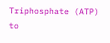Triphosphate (ATP) to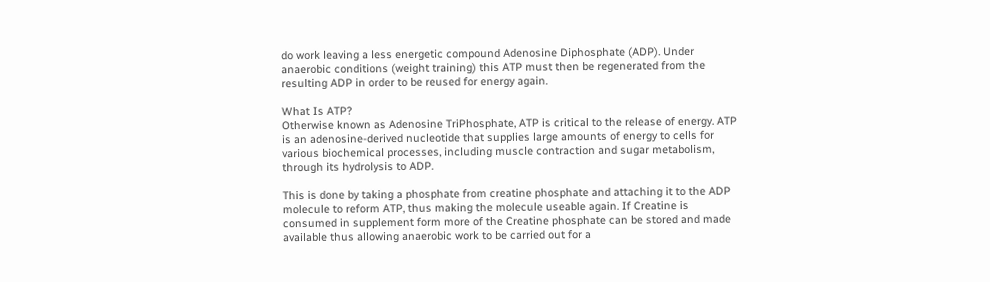do work leaving a less energetic compound Adenosine Diphosphate (ADP). Under anaerobic conditions (weight training) this ATP must then be regenerated from the resulting ADP in order to be reused for energy again.

What Is ATP?
Otherwise known as Adenosine TriPhosphate, ATP is critical to the release of energy. ATP is an adenosine-derived nucleotide that supplies large amounts of energy to cells for various biochemical processes, including muscle contraction and sugar metabolism, through its hydrolysis to ADP.

This is done by taking a phosphate from creatine phosphate and attaching it to the ADP molecule to reform ATP, thus making the molecule useable again. If Creatine is consumed in supplement form more of the Creatine phosphate can be stored and made available thus allowing anaerobic work to be carried out for a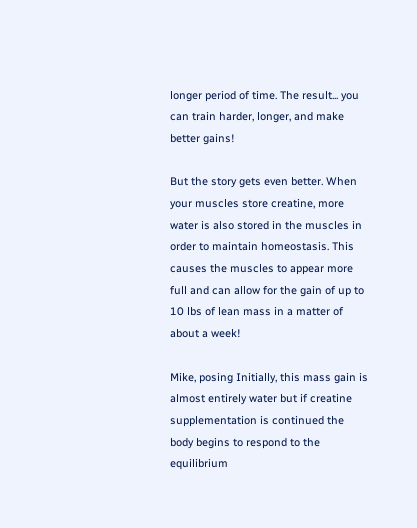longer period of time. The result... you can train harder, longer, and make better gains!

But the story gets even better. When your muscles store creatine, more water is also stored in the muscles in order to maintain homeostasis. This causes the muscles to appear more full and can allow for the gain of up to 10 lbs of lean mass in a matter of about a week!

Mike, posing Initially, this mass gain is almost entirely water but if creatine supplementation is continued the body begins to respond to the equilibrium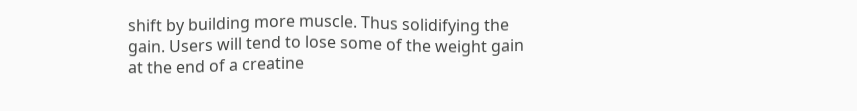shift by building more muscle. Thus solidifying the gain. Users will tend to lose some of the weight gain at the end of a creatine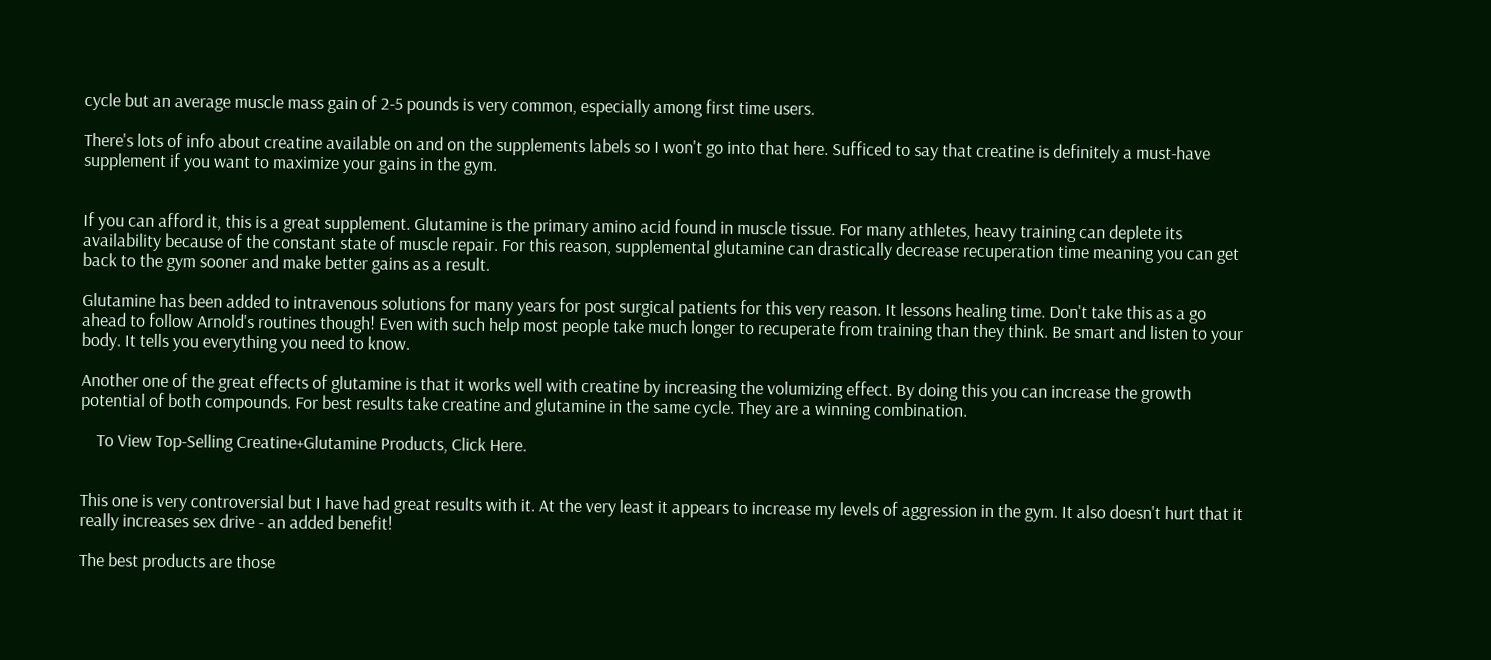cycle but an average muscle mass gain of 2-5 pounds is very common, especially among first time users.

There's lots of info about creatine available on and on the supplements labels so I won't go into that here. Sufficed to say that creatine is definitely a must-have supplement if you want to maximize your gains in the gym.


If you can afford it, this is a great supplement. Glutamine is the primary amino acid found in muscle tissue. For many athletes, heavy training can deplete its availability because of the constant state of muscle repair. For this reason, supplemental glutamine can drastically decrease recuperation time meaning you can get back to the gym sooner and make better gains as a result.

Glutamine has been added to intravenous solutions for many years for post surgical patients for this very reason. It lessons healing time. Don't take this as a go ahead to follow Arnold's routines though! Even with such help most people take much longer to recuperate from training than they think. Be smart and listen to your body. It tells you everything you need to know.

Another one of the great effects of glutamine is that it works well with creatine by increasing the volumizing effect. By doing this you can increase the growth potential of both compounds. For best results take creatine and glutamine in the same cycle. They are a winning combination.

    To View Top-Selling Creatine+Glutamine Products, Click Here.


This one is very controversial but I have had great results with it. At the very least it appears to increase my levels of aggression in the gym. It also doesn't hurt that it really increases sex drive - an added benefit!

The best products are those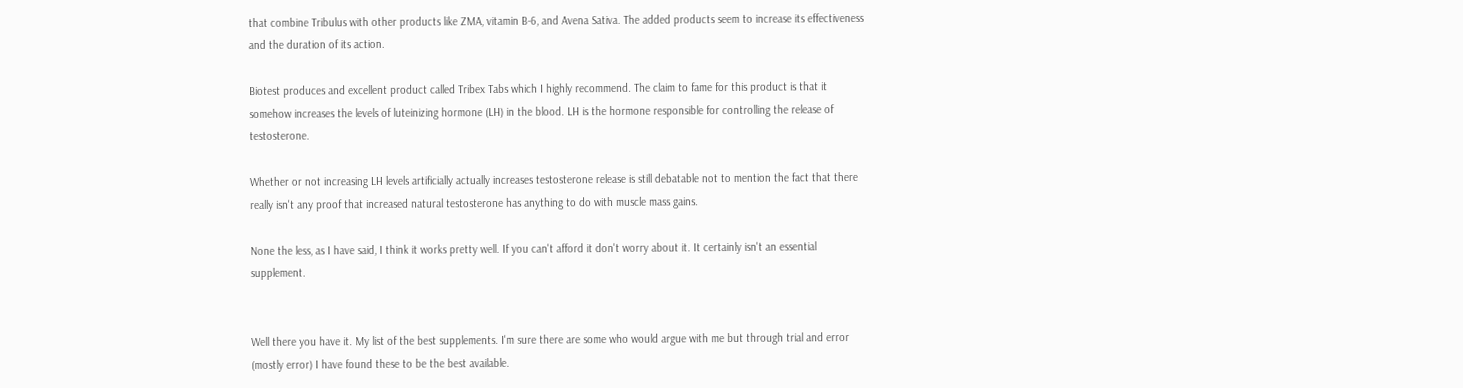that combine Tribulus with other products like ZMA, vitamin B-6, and Avena Sativa. The added products seem to increase its effectiveness and the duration of its action.

Biotest produces and excellent product called Tribex Tabs which I highly recommend. The claim to fame for this product is that it somehow increases the levels of luteinizing hormone (LH) in the blood. LH is the hormone responsible for controlling the release of testosterone.

Whether or not increasing LH levels artificially actually increases testosterone release is still debatable not to mention the fact that there really isn't any proof that increased natural testosterone has anything to do with muscle mass gains.

None the less, as I have said, I think it works pretty well. If you can't afford it don't worry about it. It certainly isn't an essential supplement.


Well there you have it. My list of the best supplements. I'm sure there are some who would argue with me but through trial and error (mostly error) I have found these to be the best available.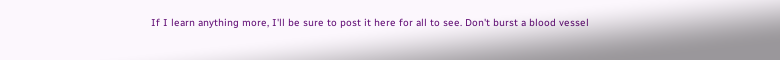If I learn anything more, I'll be sure to post it here for all to see. Don't burst a blood vessel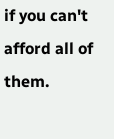if you can't afford all of them.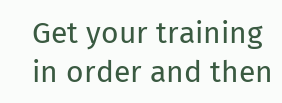Get your training in order and then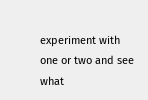experiment with one or two and see what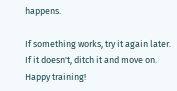happens.

If something works, try it again later. If it doesn't, ditch it and move on. Happy training!